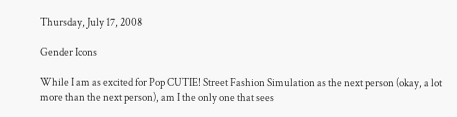Thursday, July 17, 2008

Gender Icons

While I am as excited for Pop CUTIE! Street Fashion Simulation as the next person (okay, a lot more than the next person), am I the only one that sees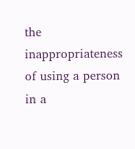the inappropriateness of using a person in a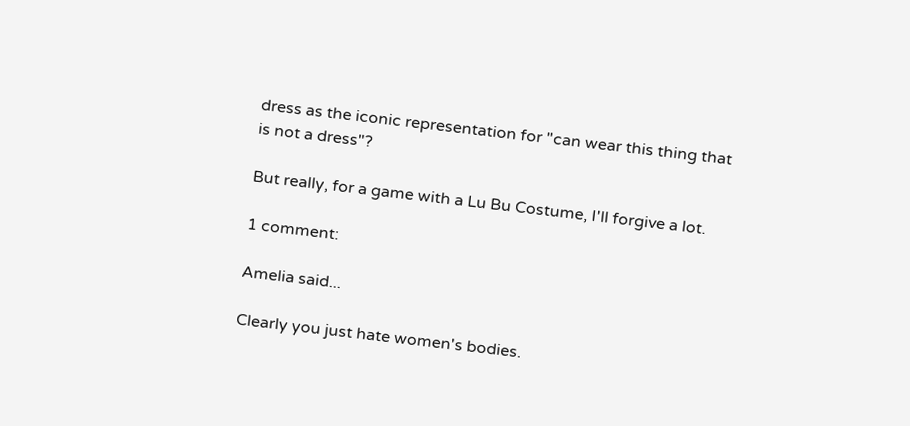dress as the iconic representation for "can wear this thing that is not a dress"?

But really, for a game with a Lu Bu Costume, I'll forgive a lot.

1 comment:

Amelia said...

Clearly you just hate women's bodies.